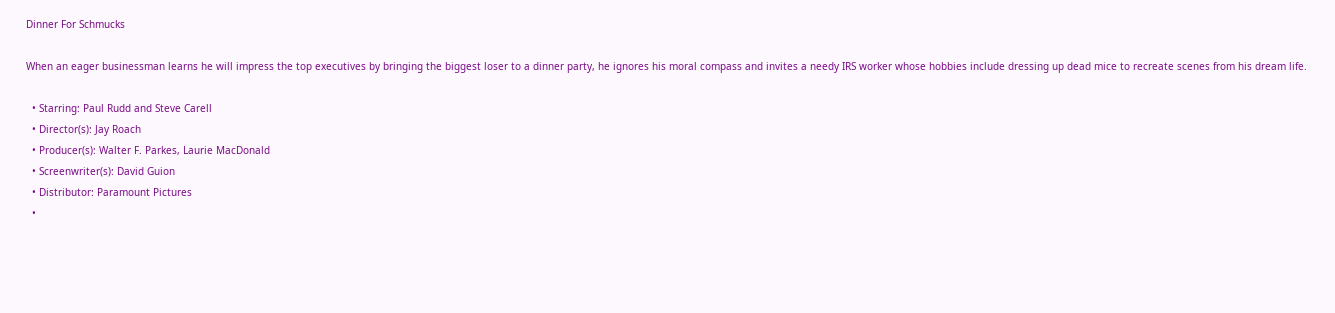Dinner For Schmucks

When an eager businessman learns he will impress the top executives by bringing the biggest loser to a dinner party, he ignores his moral compass and invites a needy IRS worker whose hobbies include dressing up dead mice to recreate scenes from his dream life.

  • Starring: Paul Rudd and Steve Carell
  • Director(s): Jay Roach
  • Producer(s): Walter F. Parkes, Laurie MacDonald
  • Screenwriter(s): David Guion
  • Distributor: Paramount Pictures
  •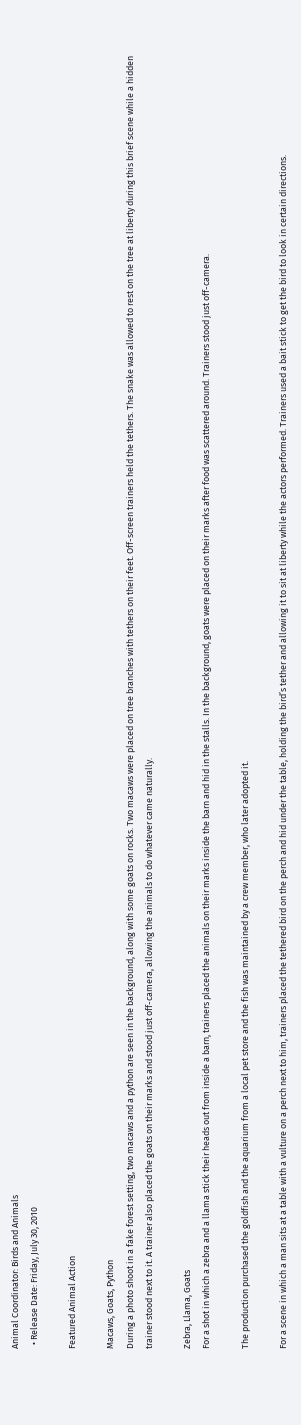Animal Coordinator: Birds and Animals
  • Release Date: Friday, July 30, 2010

Featured Animal Action

Macaws, Goats, Python
During a photo shoot in a fake forest setting, two macaws and a python are seen in the background, along with some goats on rocks. Two macaws were placed on tree branches with tethers on their feet. Off-screen trainers held the tethers. The snake was allowed to rest on the tree at liberty during this brief scene while a hidden trainer stood next to it. A trainer also placed the goats on their marks and stood just off-camera, allowing the animals to do whatever came naturally.

Zebra, Llama, Goats
For a shot in which a zebra and a llama stick their heads out from inside a barn, trainers placed the animals on their marks inside the barn and hid in the stalls. In the background, goats were placed on their marks after food was scattered around. Trainers stood just off-camera.

The production purchased the goldfish and the aquarium from a local pet store and the fish was maintained by a crew member, who later adopted it.

For a scene in which a man sits at a table with a vulture on a perch next to him, trainers placed the tethered bird on the perch and hid under the table, holding the bird’s tether and allowing it to sit at liberty while the actors performed. Trainers used a bait stick to get the bird to look in certain directions.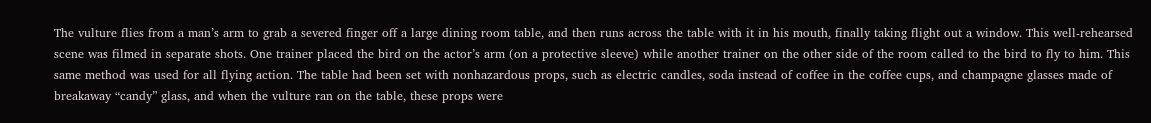The vulture flies from a man’s arm to grab a severed finger off a large dining room table, and then runs across the table with it in his mouth, finally taking flight out a window. This well-rehearsed scene was filmed in separate shots. One trainer placed the bird on the actor’s arm (on a protective sleeve) while another trainer on the other side of the room called to the bird to fly to him. This same method was used for all flying action. The table had been set with nonhazardous props, such as electric candles, soda instead of coffee in the coffee cups, and champagne glasses made of breakaway “candy” glass, and when the vulture ran on the table, these props were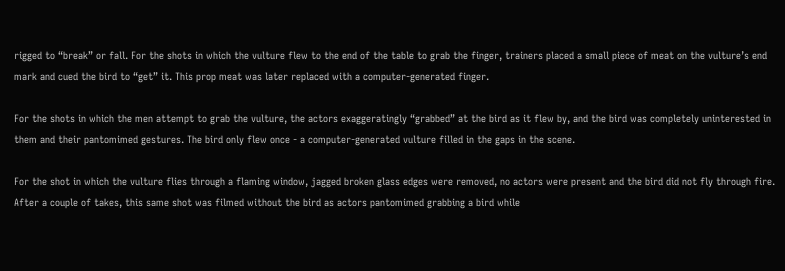rigged to “break” or fall. For the shots in which the vulture flew to the end of the table to grab the finger, trainers placed a small piece of meat on the vulture’s end mark and cued the bird to “get” it. This prop meat was later replaced with a computer-generated finger.

For the shots in which the men attempt to grab the vulture, the actors exaggeratingly “grabbed” at the bird as it flew by, and the bird was completely uninterested in them and their pantomimed gestures. The bird only flew once - a computer-generated vulture filled in the gaps in the scene.

For the shot in which the vulture flies through a flaming window, jagged broken glass edges were removed, no actors were present and the bird did not fly through fire. After a couple of takes, this same shot was filmed without the bird as actors pantomimed grabbing a bird while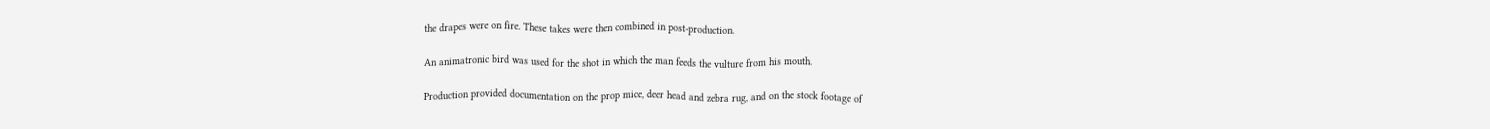the drapes were on fire. These takes were then combined in post-production.

An animatronic bird was used for the shot in which the man feeds the vulture from his mouth.

Production provided documentation on the prop mice, deer head and zebra rug, and on the stock footage of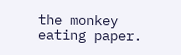the monkey eating paper.